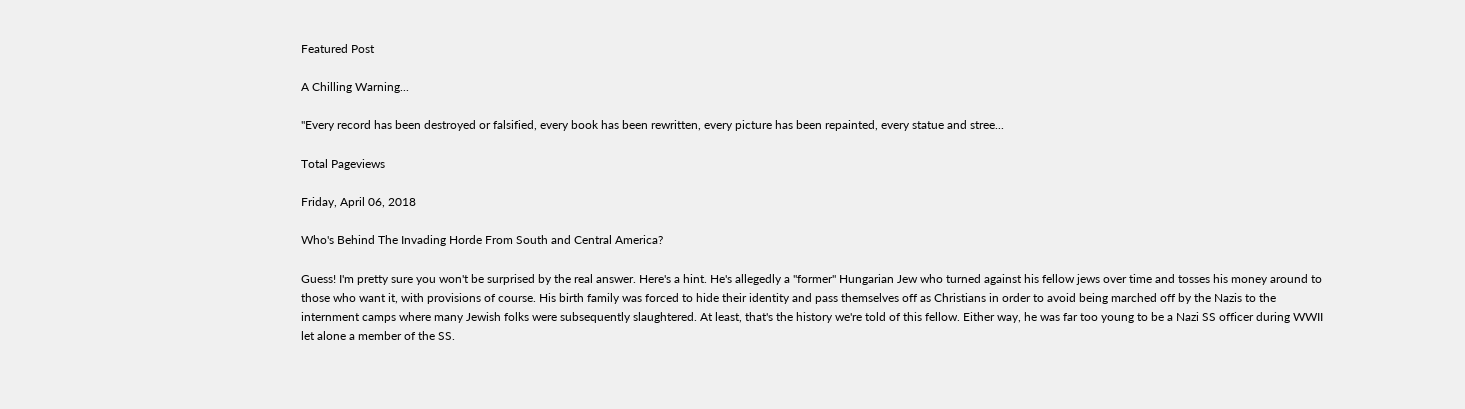Featured Post

A Chilling Warning...

"Every record has been destroyed or falsified, every book has been rewritten, every picture has been repainted, every statue and stree...

Total Pageviews

Friday, April 06, 2018

Who's Behind The Invading Horde From South and Central America?

Guess! I'm pretty sure you won't be surprised by the real answer. Here's a hint. He's allegedly a "former" Hungarian Jew who turned against his fellow jews over time and tosses his money around to those who want it, with provisions of course. His birth family was forced to hide their identity and pass themselves off as Christians in order to avoid being marched off by the Nazis to the internment camps where many Jewish folks were subsequently slaughtered. At least, that's the history we're told of this fellow. Either way, he was far too young to be a Nazi SS officer during WWII let alone a member of the SS.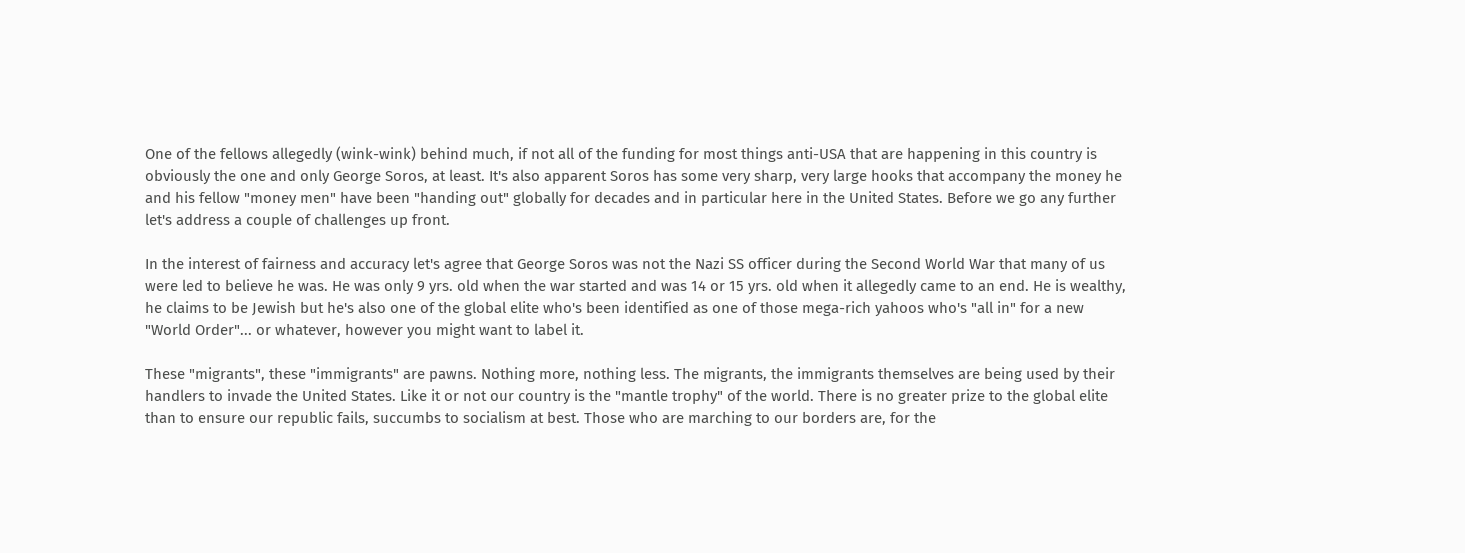One of the fellows allegedly (wink-wink) behind much, if not all of the funding for most things anti-USA that are happening in this country is obviously the one and only George Soros, at least. It's also apparent Soros has some very sharp, very large hooks that accompany the money he and his fellow "money men" have been "handing out" globally for decades and in particular here in the United States. Before we go any further let's address a couple of challenges up front.

In the interest of fairness and accuracy let's agree that George Soros was not the Nazi SS officer during the Second World War that many of us were led to believe he was. He was only 9 yrs. old when the war started and was 14 or 15 yrs. old when it allegedly came to an end. He is wealthy, he claims to be Jewish but he's also one of the global elite who's been identified as one of those mega-rich yahoos who's "all in" for a new "World Order"... or whatever, however you might want to label it.

These "migrants", these "immigrants" are pawns. Nothing more, nothing less. The migrants, the immigrants themselves are being used by their handlers to invade the United States. Like it or not our country is the "mantle trophy" of the world. There is no greater prize to the global elite than to ensure our republic fails, succumbs to socialism at best. Those who are marching to our borders are, for the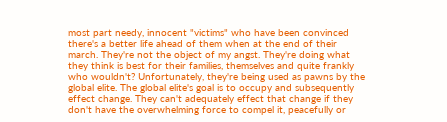most part needy, innocent "victims" who have been convinced there's a better life ahead of them when at the end of their march. They're not the object of my angst. They're doing what they think is best for their families, themselves and quite frankly who wouldn't? Unfortunately, they're being used as pawns by the global elite. The global elite's goal is to occupy and subsequently effect change. They can't adequately effect that change if they don't have the overwhelming force to compel it, peacefully or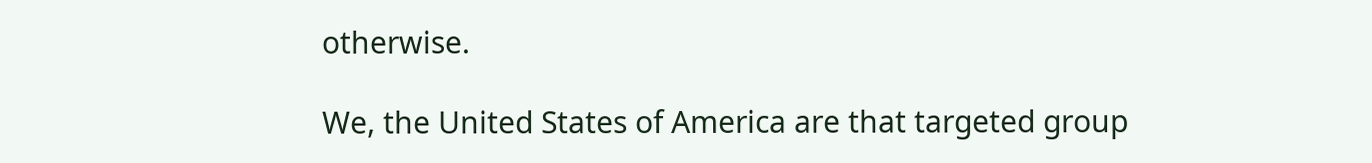otherwise.

We, the United States of America are that targeted group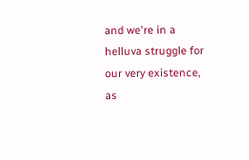and we're in a helluva struggle for our very existence, as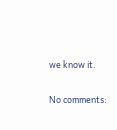we know it.


No comments: